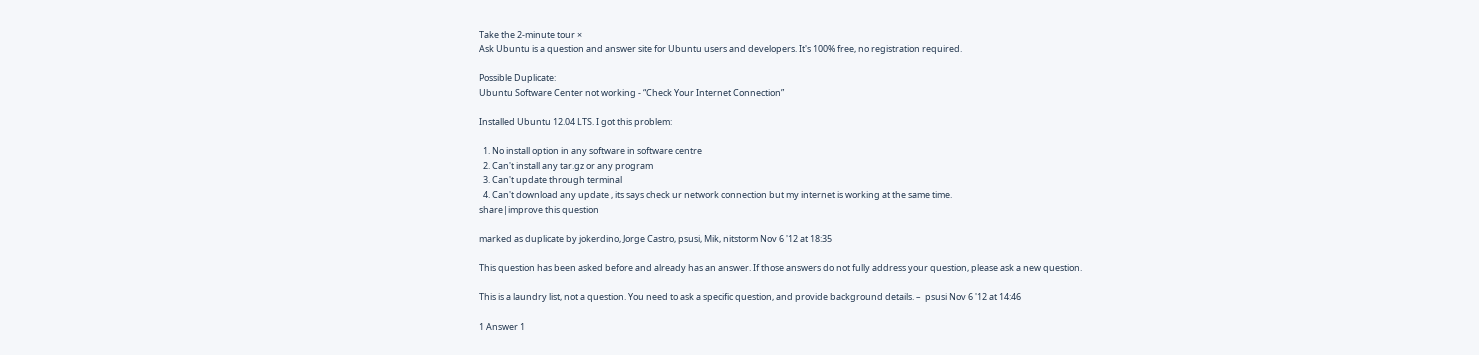Take the 2-minute tour ×
Ask Ubuntu is a question and answer site for Ubuntu users and developers. It's 100% free, no registration required.

Possible Duplicate:
Ubuntu Software Center not working - “Check Your Internet Connection”

Installed Ubuntu 12.04 LTS. I got this problem:

  1. No install option in any software in software centre
  2. Can't install any tar.gz or any program
  3. Can't update through terminal
  4. Can't download any update , its says check ur network connection but my internet is working at the same time.
share|improve this question

marked as duplicate by jokerdino, Jorge Castro, psusi, Mik, nitstorm Nov 6 '12 at 18:35

This question has been asked before and already has an answer. If those answers do not fully address your question, please ask a new question.

This is a laundry list, not a question. You need to ask a specific question, and provide background details. –  psusi Nov 6 '12 at 14:46

1 Answer 1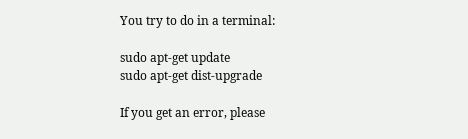You try to do in a terminal:

sudo apt-get update
sudo apt-get dist-upgrade

If you get an error, please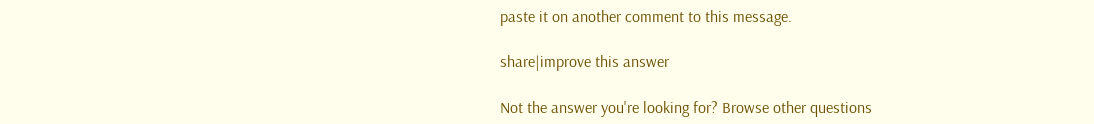paste it on another comment to this message.

share|improve this answer

Not the answer you're looking for? Browse other questions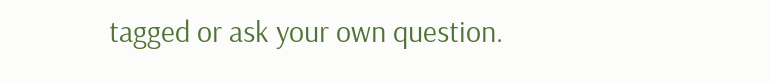tagged or ask your own question.